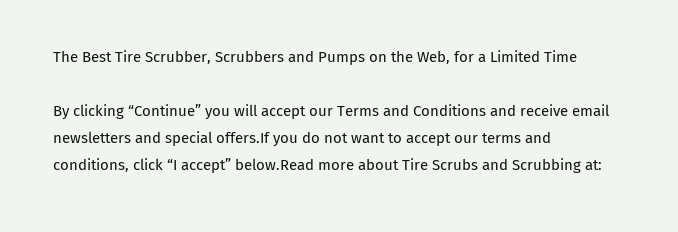The Best Tire Scrubber, Scrubbers and Pumps on the Web, for a Limited Time

By clicking “Continue” you will accept our Terms and Conditions and receive email newsletters and special offers.If you do not want to accept our terms and conditions, click “I accept” below.Read more about Tire Scrubs and Scrubbing at: